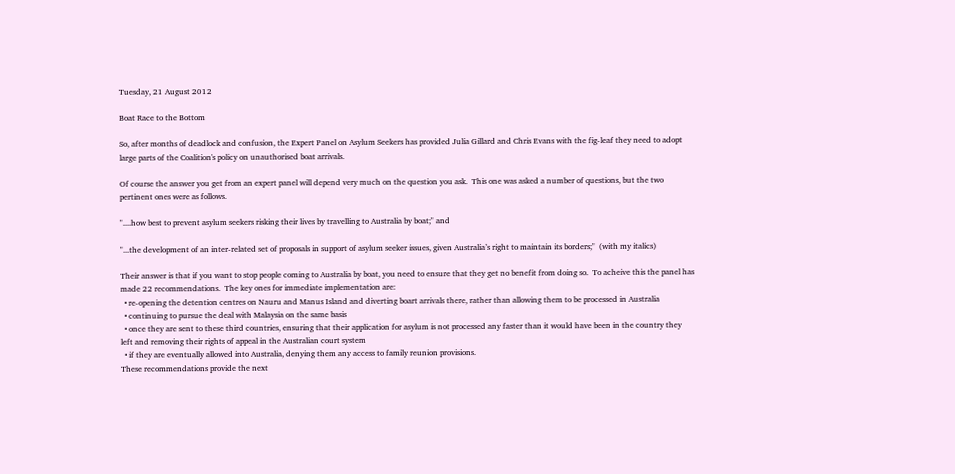Tuesday, 21 August 2012

Boat Race to the Bottom

So, after months of deadlock and confusion, the Expert Panel on Asylum Seekers has provided Julia Gillard and Chris Evans with the fig-leaf they need to adopt large parts of the Coalition's policy on unauthorised boat arrivals.

Of course the answer you get from an expert panel will depend very much on the question you ask.  This one was asked a number of questions, but the two pertinent ones were as follows.

"....how best to prevent asylum seekers risking their lives by travelling to Australia by boat;" and

"...the development of an inter-related set of proposals in support of asylum seeker issues, given Australia’s right to maintain its borders;"  (with my italics)

Their answer is that if you want to stop people coming to Australia by boat, you need to ensure that they get no benefit from doing so.  To acheive this the panel has made 22 recommendations.  The key ones for immediate implementation are:
  • re-opening the detention centres on Nauru and Manus Island and diverting boart arrivals there, rather than allowing them to be processed in Australia
  • continuing to pursue the deal with Malaysia on the same basis
  • once they are sent to these third countries, ensuring that their application for asylum is not processed any faster than it would have been in the country they left and removing their rights of appeal in the Australian court system
  • if they are eventually allowed into Australia, denying them any access to family reunion provisions.
These recommendations provide the next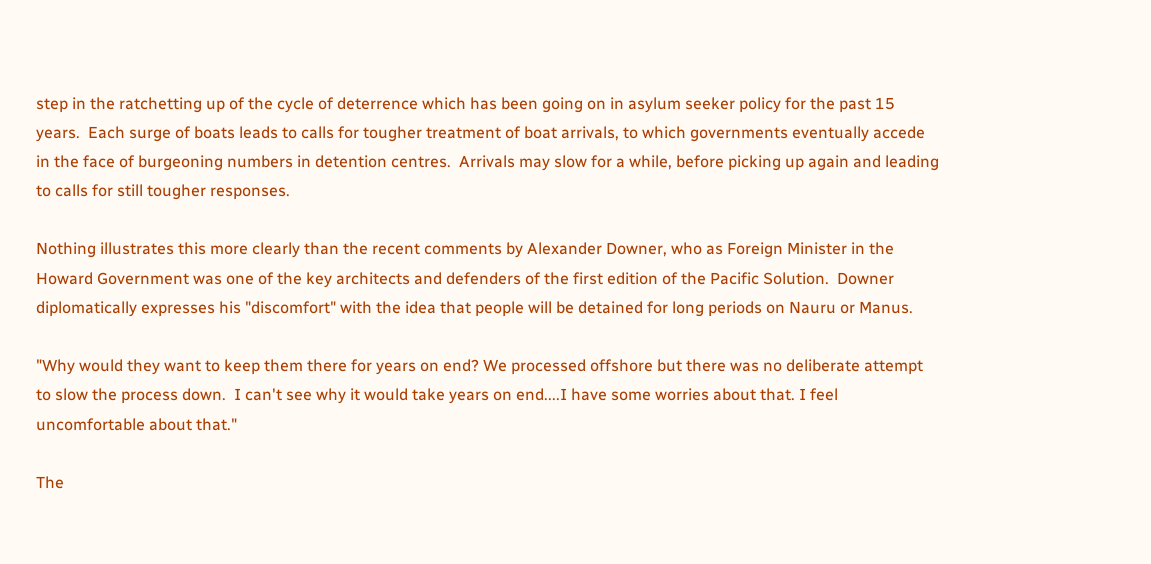step in the ratchetting up of the cycle of deterrence which has been going on in asylum seeker policy for the past 15 years.  Each surge of boats leads to calls for tougher treatment of boat arrivals, to which governments eventually accede in the face of burgeoning numbers in detention centres.  Arrivals may slow for a while, before picking up again and leading to calls for still tougher responses.

Nothing illustrates this more clearly than the recent comments by Alexander Downer, who as Foreign Minister in the Howard Government was one of the key architects and defenders of the first edition of the Pacific Solution.  Downer diplomatically expresses his "discomfort" with the idea that people will be detained for long periods on Nauru or Manus.

"Why would they want to keep them there for years on end? We processed offshore but there was no deliberate attempt to slow the process down.  I can't see why it would take years on end....I have some worries about that. I feel uncomfortable about that."

The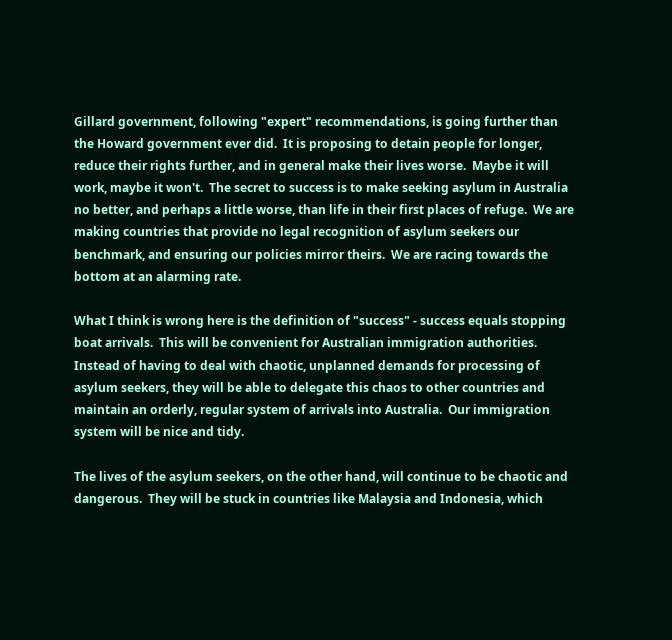Gillard government, following "expert" recommendations, is going further than the Howard government ever did.  It is proposing to detain people for longer, reduce their rights further, and in general make their lives worse.  Maybe it will work, maybe it won't.  The secret to success is to make seeking asylum in Australia no better, and perhaps a little worse, than life in their first places of refuge.  We are making countries that provide no legal recognition of asylum seekers our benchmark, and ensuring our policies mirror theirs.  We are racing towards the bottom at an alarming rate.

What I think is wrong here is the definition of "success" - success equals stopping boat arrivals.  This will be convenient for Australian immigration authorities.  Instead of having to deal with chaotic, unplanned demands for processing of asylum seekers, they will be able to delegate this chaos to other countries and maintain an orderly, regular system of arrivals into Australia.  Our immigration system will be nice and tidy.

The lives of the asylum seekers, on the other hand, will continue to be chaotic and dangerous.  They will be stuck in countries like Malaysia and Indonesia, which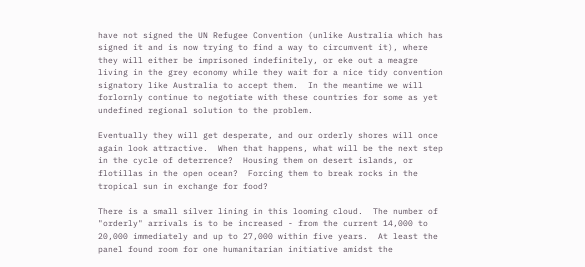have not signed the UN Refugee Convention (unlike Australia which has signed it and is now trying to find a way to circumvent it), where they will either be imprisoned indefinitely, or eke out a meagre living in the grey economy while they wait for a nice tidy convention signatory like Australia to accept them.  In the meantime we will forlornly continue to negotiate with these countries for some as yet undefined regional solution to the problem.

Eventually they will get desperate, and our orderly shores will once again look attractive.  When that happens, what will be the next step in the cycle of deterrence?  Housing them on desert islands, or flotillas in the open ocean?  Forcing them to break rocks in the tropical sun in exchange for food?

There is a small silver lining in this looming cloud.  The number of "orderly" arrivals is to be increased - from the current 14,000 to 20,000 immediately and up to 27,000 within five years.  At least the panel found room for one humanitarian initiative amidst the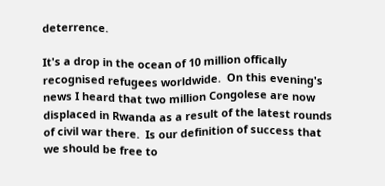deterrence.

It's a drop in the ocean of 10 million offically recognised refugees worldwide.  On this evening's news I heard that two million Congolese are now displaced in Rwanda as a result of the latest rounds of civil war there.  Is our definition of success that we should be free to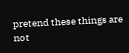pretend these things are not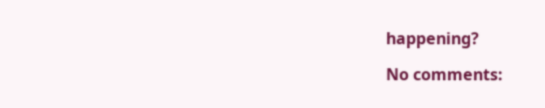happening?

No comments: